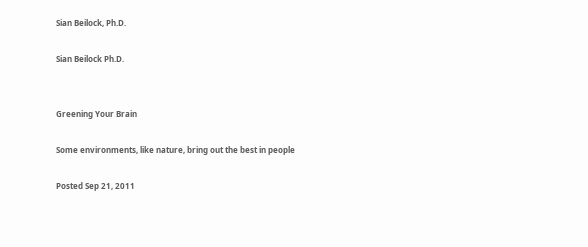Sian Beilock, Ph.D.

Sian Beilock Ph.D.


Greening Your Brain

Some environments, like nature, bring out the best in people

Posted Sep 21, 2011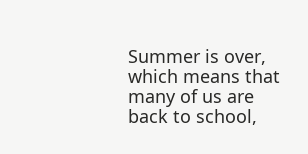Summer is over, which means that many of us are back to school,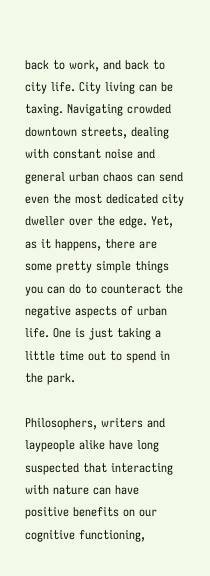back to work, and back to city life. City living can be taxing. Navigating crowded downtown streets, dealing with constant noise and general urban chaos can send even the most dedicated city dweller over the edge. Yet, as it happens, there are some pretty simple things you can do to counteract the negative aspects of urban life. One is just taking a little time out to spend in the park.

Philosophers, writers and laypeople alike have long suspected that interacting with nature can have positive benefits on our cognitive functioning,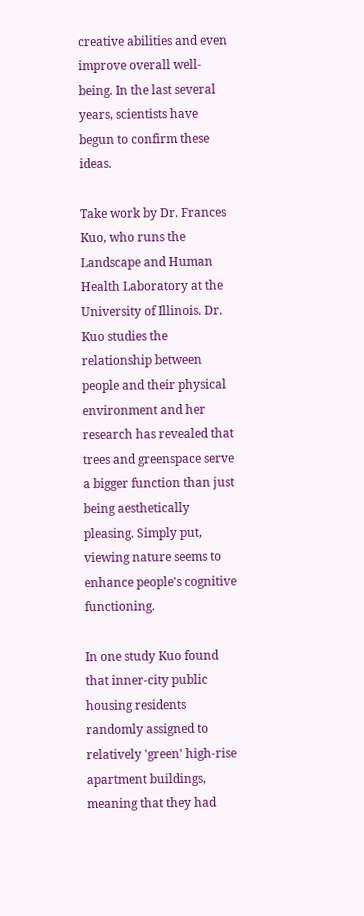creative abilities and even improve overall well-being. In the last several years, scientists have begun to confirm these ideas.

Take work by Dr. Frances Kuo, who runs the Landscape and Human Health Laboratory at the University of Illinois. Dr. Kuo studies the relationship between people and their physical environment and her research has revealed that trees and greenspace serve a bigger function than just being aesthetically pleasing. Simply put, viewing nature seems to enhance people's cognitive functioning.

In one study Kuo found that inner-city public housing residents randomly assigned to relatively 'green' high-rise apartment buildings, meaning that they had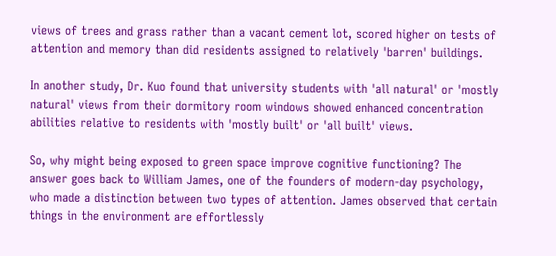views of trees and grass rather than a vacant cement lot, scored higher on tests of attention and memory than did residents assigned to relatively 'barren' buildings.

In another study, Dr. Kuo found that university students with 'all natural' or 'mostly natural' views from their dormitory room windows showed enhanced concentration abilities relative to residents with 'mostly built' or 'all built' views.

So, why might being exposed to green space improve cognitive functioning? The answer goes back to William James, one of the founders of modern-day psychology, who made a distinction between two types of attention. James observed that certain things in the environment are effortlessly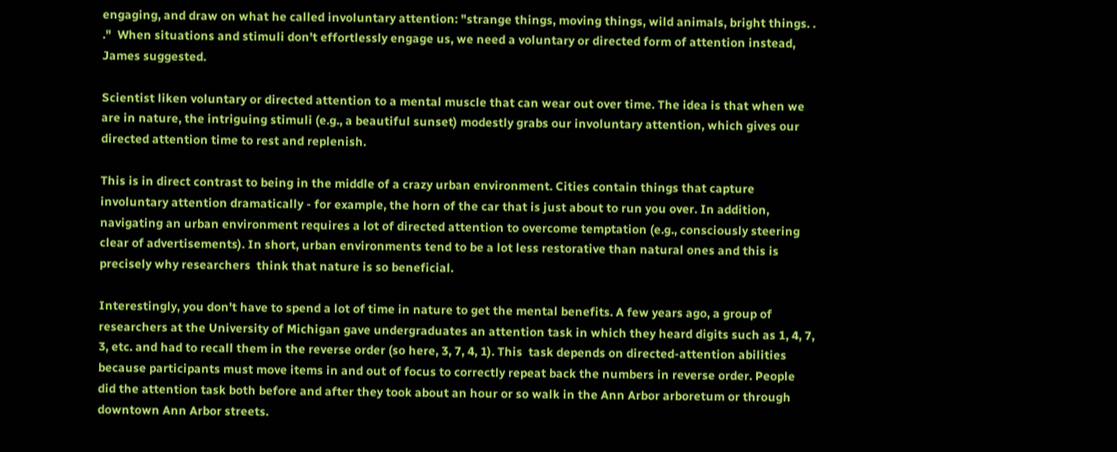engaging, and draw on what he called involuntary attention: "strange things, moving things, wild animals, bright things. . ."  When situations and stimuli don't effortlessly engage us, we need a voluntary or directed form of attention instead, James suggested.

Scientist liken voluntary or directed attention to a mental muscle that can wear out over time. The idea is that when we are in nature, the intriguing stimuli (e.g., a beautiful sunset) modestly grabs our involuntary attention, which gives our directed attention time to rest and replenish.

This is in direct contrast to being in the middle of a crazy urban environment. Cities contain things that capture involuntary attention dramatically - for example, the horn of the car that is just about to run you over. In addition, navigating an urban environment requires a lot of directed attention to overcome temptation (e.g., consciously steering clear of advertisements). In short, urban environments tend to be a lot less restorative than natural ones and this is precisely why researchers  think that nature is so beneficial.

Interestingly, you don't have to spend a lot of time in nature to get the mental benefits. A few years ago, a group of researchers at the University of Michigan gave undergraduates an attention task in which they heard digits such as 1, 4, 7, 3, etc. and had to recall them in the reverse order (so here, 3, 7, 4, 1). This  task depends on directed-attention abilities because participants must move items in and out of focus to correctly repeat back the numbers in reverse order. People did the attention task both before and after they took about an hour or so walk in the Ann Arbor arboretum or through downtown Ann Arbor streets.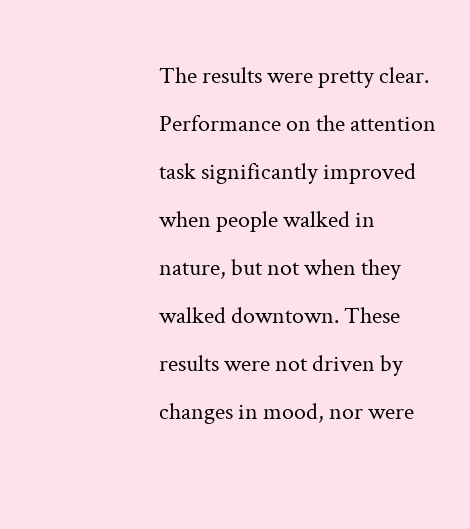The results were pretty clear. Performance on the attention task significantly improved when people walked in nature, but not when they walked downtown. These results were not driven by changes in mood, nor were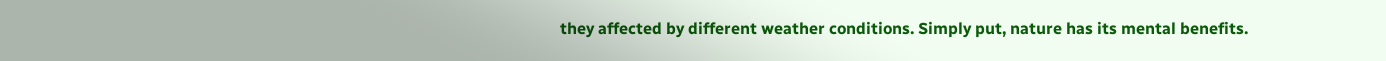they affected by different weather conditions. Simply put, nature has its mental benefits.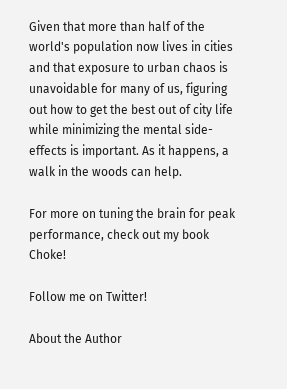Given that more than half of the world's population now lives in cities and that exposure to urban chaos is unavoidable for many of us, figuring out how to get the best out of city life while minimizing the mental side-effects is important. As it happens, a walk in the woods can help.

For more on tuning the brain for peak performance, check out my book Choke!

Follow me on Twitter!

About the Author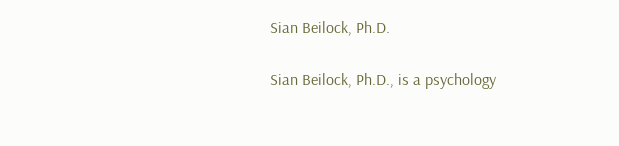Sian Beilock, Ph.D.

Sian Beilock, Ph.D., is a psychology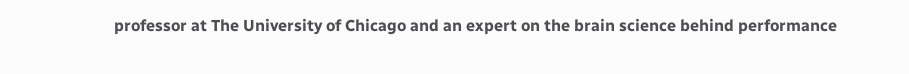professor at The University of Chicago and an expert on the brain science behind performance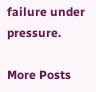failure under pressure.

More Posts